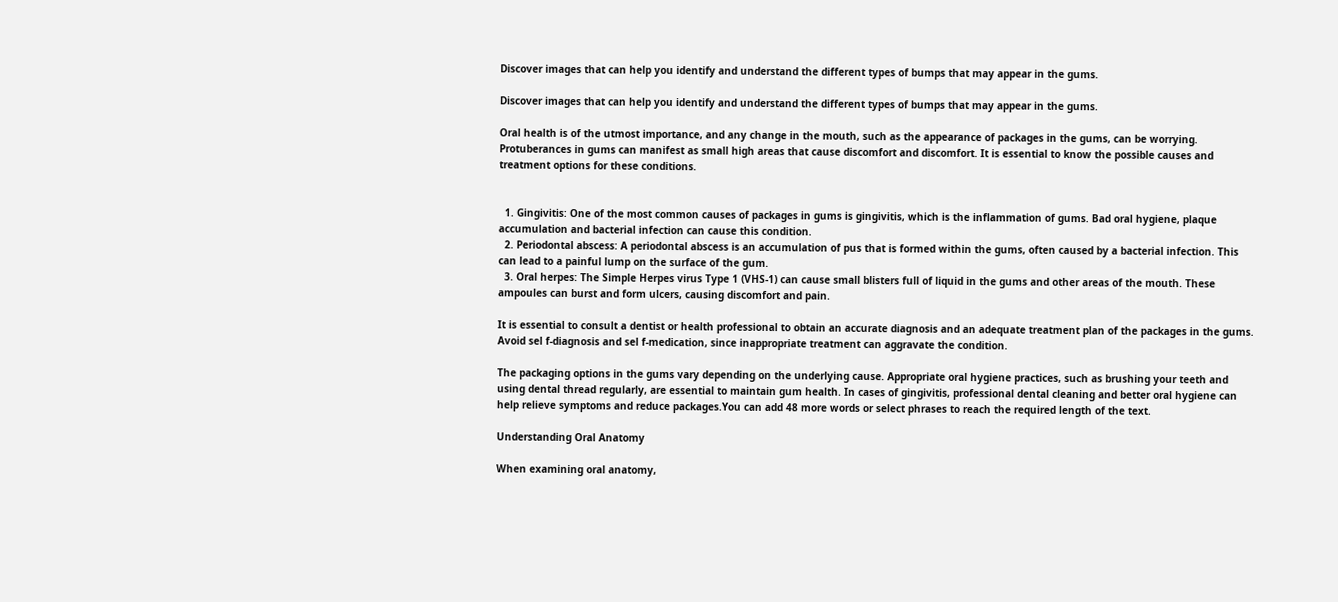Discover images that can help you identify and understand the different types of bumps that may appear in the gums.

Discover images that can help you identify and understand the different types of bumps that may appear in the gums.

Oral health is of the utmost importance, and any change in the mouth, such as the appearance of packages in the gums, can be worrying. Protuberances in gums can manifest as small high areas that cause discomfort and discomfort. It is essential to know the possible causes and treatment options for these conditions.


  1. Gingivitis: One of the most common causes of packages in gums is gingivitis, which is the inflammation of gums. Bad oral hygiene, plaque accumulation and bacterial infection can cause this condition.
  2. Periodontal abscess: A periodontal abscess is an accumulation of pus that is formed within the gums, often caused by a bacterial infection. This can lead to a painful lump on the surface of the gum.
  3. Oral herpes: The Simple Herpes virus Type 1 (VHS-1) can cause small blisters full of liquid in the gums and other areas of the mouth. These ampoules can burst and form ulcers, causing discomfort and pain.

It is essential to consult a dentist or health professional to obtain an accurate diagnosis and an adequate treatment plan of the packages in the gums. Avoid sel f-diagnosis and sel f-medication, since inappropriate treatment can aggravate the condition.

The packaging options in the gums vary depending on the underlying cause. Appropriate oral hygiene practices, such as brushing your teeth and using dental thread regularly, are essential to maintain gum health. In cases of gingivitis, professional dental cleaning and better oral hygiene can help relieve symptoms and reduce packages.You can add 48 more words or select phrases to reach the required length of the text.

Understanding Oral Anatomy

When examining oral anatomy,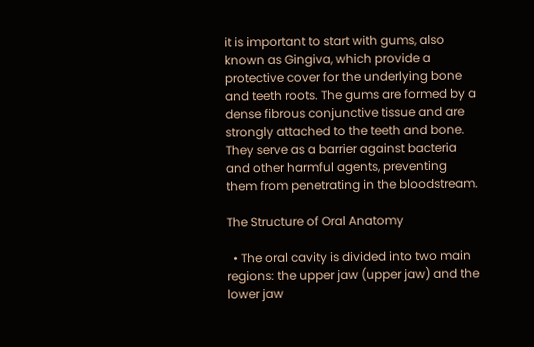it is important to start with gums, also known as Gingiva, which provide a protective cover for the underlying bone and teeth roots. The gums are formed by a dense fibrous conjunctive tissue and are strongly attached to the teeth and bone. They serve as a barrier against bacteria and other harmful agents, preventing them from penetrating in the bloodstream.

The Structure of Oral Anatomy

  • The oral cavity is divided into two main regions: the upper jaw (upper jaw) and the lower jaw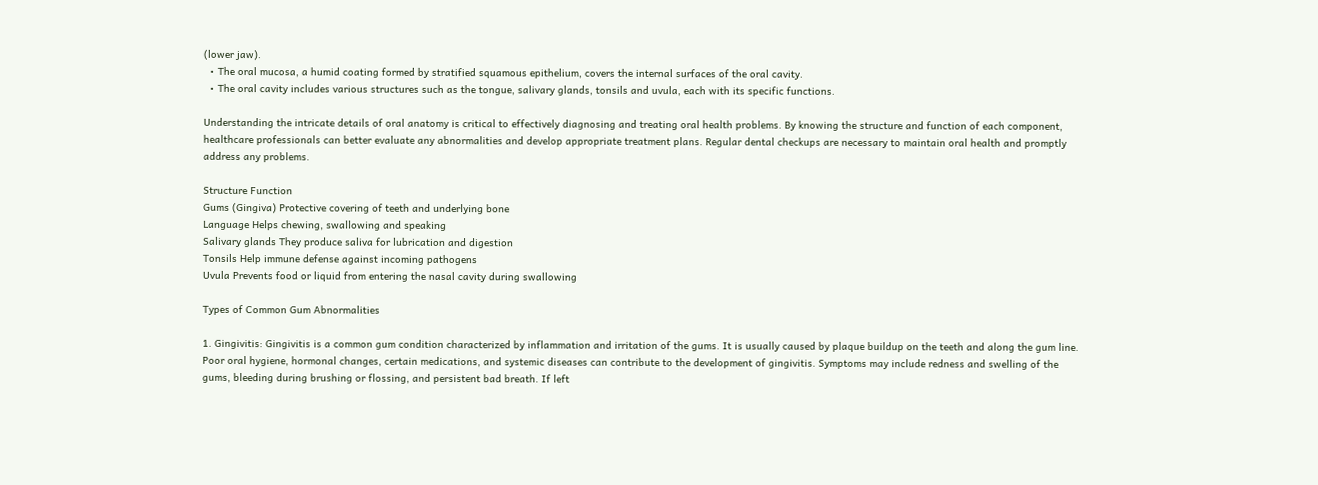(lower jaw).
  • The oral mucosa, a humid coating formed by stratified squamous epithelium, covers the internal surfaces of the oral cavity.
  • The oral cavity includes various structures such as the tongue, salivary glands, tonsils and uvula, each with its specific functions.

Understanding the intricate details of oral anatomy is critical to effectively diagnosing and treating oral health problems. By knowing the structure and function of each component, healthcare professionals can better evaluate any abnormalities and develop appropriate treatment plans. Regular dental checkups are necessary to maintain oral health and promptly address any problems.

Structure Function
Gums (Gingiva) Protective covering of teeth and underlying bone
Language Helps chewing, swallowing and speaking
Salivary glands They produce saliva for lubrication and digestion
Tonsils Help immune defense against incoming pathogens
Uvula Prevents food or liquid from entering the nasal cavity during swallowing

Types of Common Gum Abnormalities

1. Gingivitis: Gingivitis is a common gum condition characterized by inflammation and irritation of the gums. It is usually caused by plaque buildup on the teeth and along the gum line. Poor oral hygiene, hormonal changes, certain medications, and systemic diseases can contribute to the development of gingivitis. Symptoms may include redness and swelling of the gums, bleeding during brushing or flossing, and persistent bad breath. If left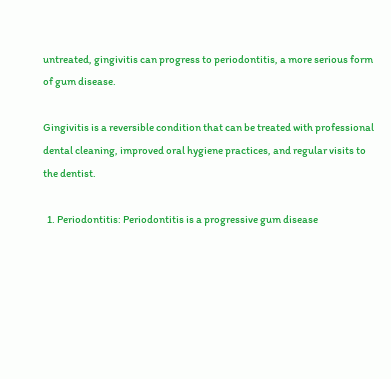untreated, gingivitis can progress to periodontitis, a more serious form of gum disease.

Gingivitis is a reversible condition that can be treated with professional dental cleaning, improved oral hygiene practices, and regular visits to the dentist.

  1. Periodontitis: Periodontitis is a progressive gum disease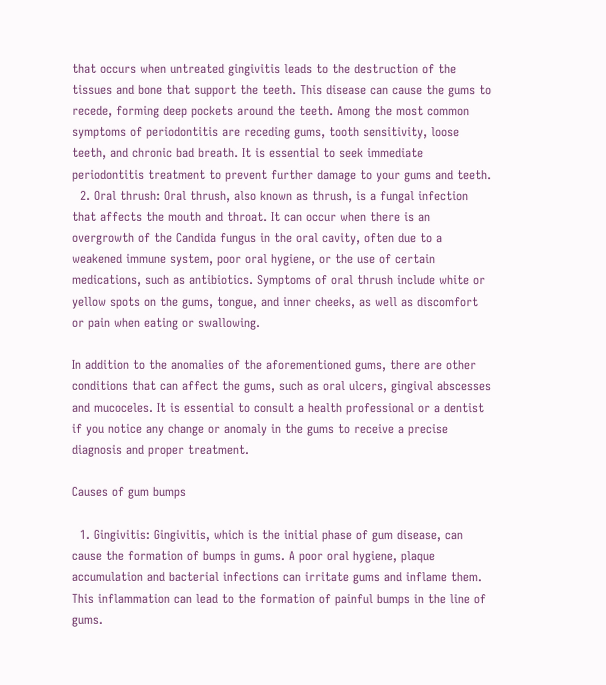that occurs when untreated gingivitis leads to the destruction of the tissues and bone that support the teeth. This disease can cause the gums to recede, forming deep pockets around the teeth. Among the most common symptoms of periodontitis are receding gums, tooth sensitivity, loose teeth, and chronic bad breath. It is essential to seek immediate periodontitis treatment to prevent further damage to your gums and teeth.
  2. Oral thrush: Oral thrush, also known as thrush, is a fungal infection that affects the mouth and throat. It can occur when there is an overgrowth of the Candida fungus in the oral cavity, often due to a weakened immune system, poor oral hygiene, or the use of certain medications, such as antibiotics. Symptoms of oral thrush include white or yellow spots on the gums, tongue, and inner cheeks, as well as discomfort or pain when eating or swallowing.

In addition to the anomalies of the aforementioned gums, there are other conditions that can affect the gums, such as oral ulcers, gingival abscesses and mucoceles. It is essential to consult a health professional or a dentist if you notice any change or anomaly in the gums to receive a precise diagnosis and proper treatment.

Causes of gum bumps

  1. Gingivitis: Gingivitis, which is the initial phase of gum disease, can cause the formation of bumps in gums. A poor oral hygiene, plaque accumulation and bacterial infections can irritate gums and inflame them. This inflammation can lead to the formation of painful bumps in the line of gums.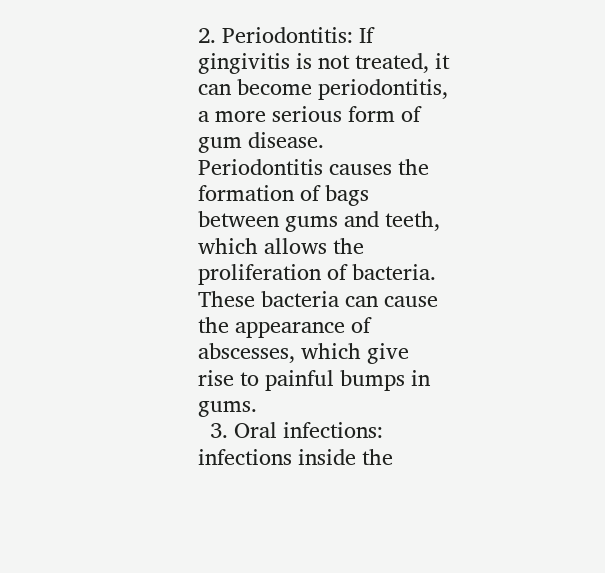2. Periodontitis: If gingivitis is not treated, it can become periodontitis, a more serious form of gum disease. Periodontitis causes the formation of bags between gums and teeth, which allows the proliferation of bacteria. These bacteria can cause the appearance of abscesses, which give rise to painful bumps in gums.
  3. Oral infections: infections inside the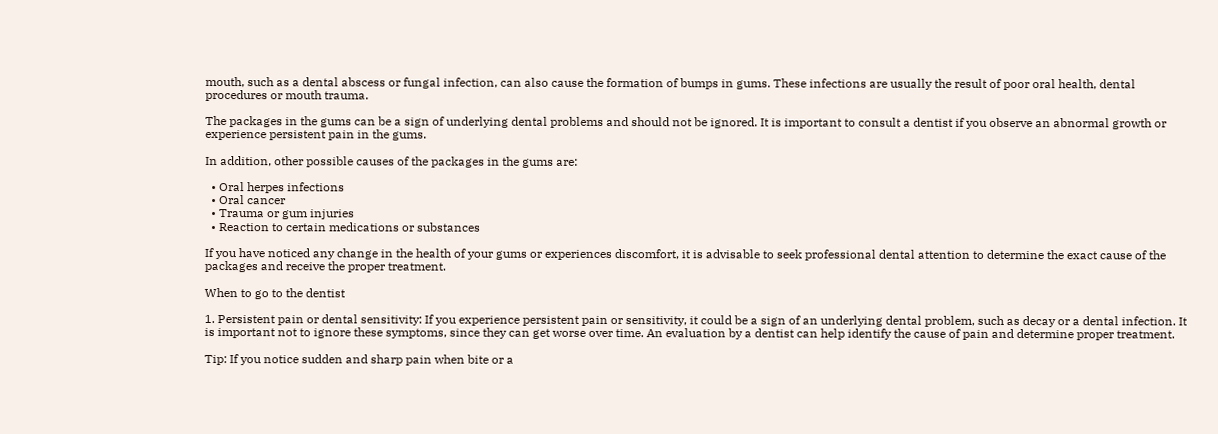mouth, such as a dental abscess or fungal infection, can also cause the formation of bumps in gums. These infections are usually the result of poor oral health, dental procedures or mouth trauma.

The packages in the gums can be a sign of underlying dental problems and should not be ignored. It is important to consult a dentist if you observe an abnormal growth or experience persistent pain in the gums.

In addition, other possible causes of the packages in the gums are:

  • Oral herpes infections
  • Oral cancer
  • Trauma or gum injuries
  • Reaction to certain medications or substances

If you have noticed any change in the health of your gums or experiences discomfort, it is advisable to seek professional dental attention to determine the exact cause of the packages and receive the proper treatment.

When to go to the dentist

1. Persistent pain or dental sensitivity: If you experience persistent pain or sensitivity, it could be a sign of an underlying dental problem, such as decay or a dental infection. It is important not to ignore these symptoms, since they can get worse over time. An evaluation by a dentist can help identify the cause of pain and determine proper treatment.

Tip: If you notice sudden and sharp pain when bite or a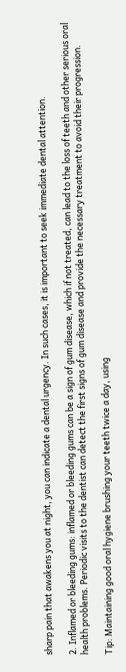sharp pain that awakens you at night, you can indicate a dental urgency. In such cases, it is important to seek immediate dental attention.

2. Inflamed or bleeding gums: inflamed or bleeding gums can be a sign of gum disease, which if not treated, can lead to the loss of teeth and other serious oral health problems. Periodic visits to the dentist can detect the first signs of gum disease and provide the necessary treatment to avoid their progression.

Tip: Maintaining good oral hygiene brushing your teeth twice a day, using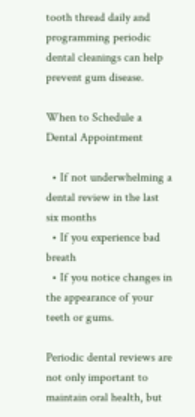tooth thread daily and programming periodic dental cleanings can help prevent gum disease.

When to Schedule a Dental Appointment

  • If not underwhelming a dental review in the last six months
  • If you experience bad breath
  • If you notice changes in the appearance of your teeth or gums.

Periodic dental reviews are not only important to maintain oral health, but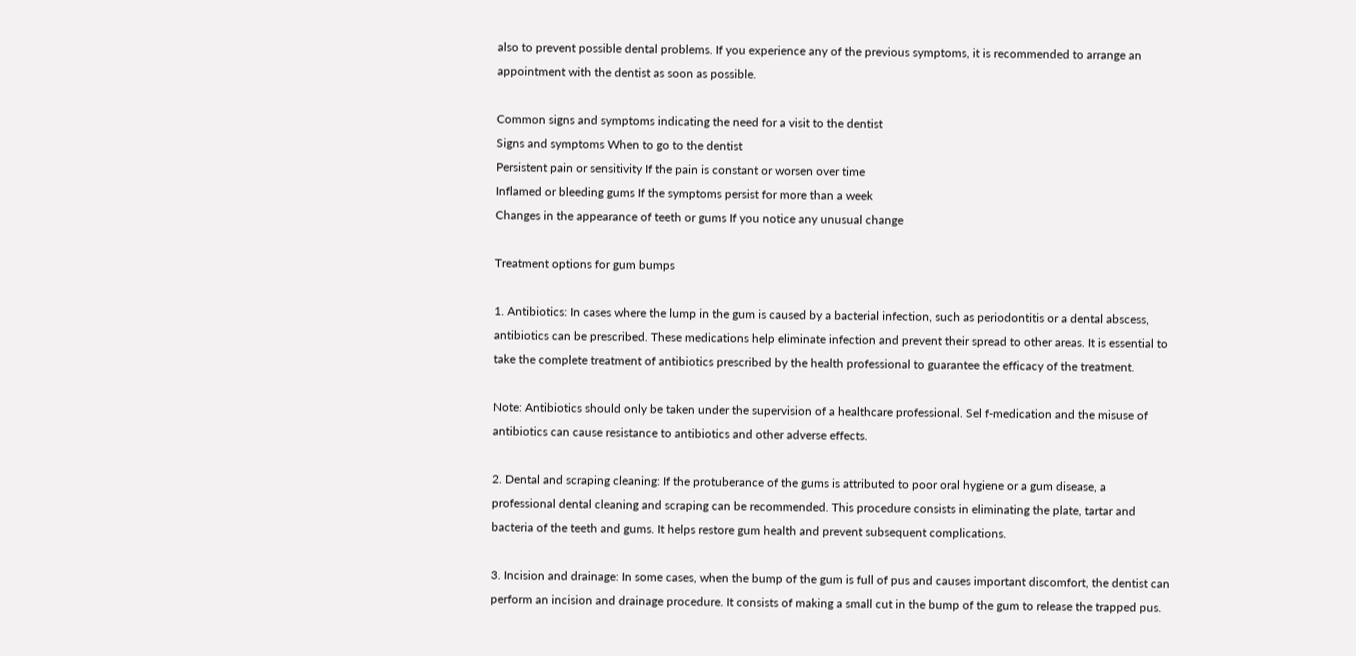also to prevent possible dental problems. If you experience any of the previous symptoms, it is recommended to arrange an appointment with the dentist as soon as possible.

Common signs and symptoms indicating the need for a visit to the dentist
Signs and symptoms When to go to the dentist
Persistent pain or sensitivity If the pain is constant or worsen over time
Inflamed or bleeding gums If the symptoms persist for more than a week
Changes in the appearance of teeth or gums If you notice any unusual change

Treatment options for gum bumps

1. Antibiotics: In cases where the lump in the gum is caused by a bacterial infection, such as periodontitis or a dental abscess, antibiotics can be prescribed. These medications help eliminate infection and prevent their spread to other areas. It is essential to take the complete treatment of antibiotics prescribed by the health professional to guarantee the efficacy of the treatment.

Note: Antibiotics should only be taken under the supervision of a healthcare professional. Sel f-medication and the misuse of antibiotics can cause resistance to antibiotics and other adverse effects.

2. Dental and scraping cleaning: If the protuberance of the gums is attributed to poor oral hygiene or a gum disease, a professional dental cleaning and scraping can be recommended. This procedure consists in eliminating the plate, tartar and bacteria of the teeth and gums. It helps restore gum health and prevent subsequent complications.

3. Incision and drainage: In some cases, when the bump of the gum is full of pus and causes important discomfort, the dentist can perform an incision and drainage procedure. It consists of making a small cut in the bump of the gum to release the trapped pus.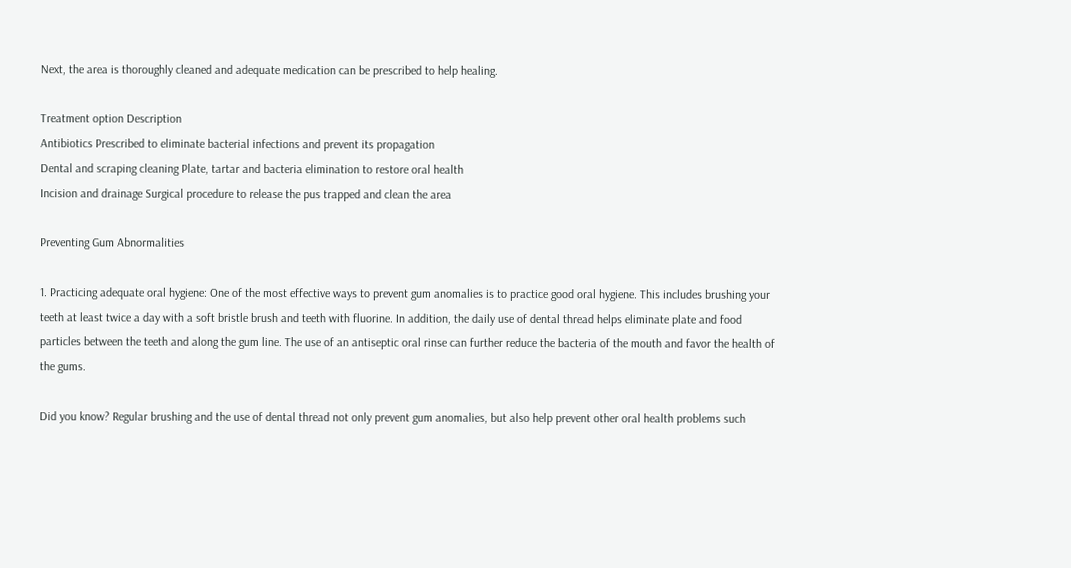Next, the area is thoroughly cleaned and adequate medication can be prescribed to help healing.

Treatment option Description
Antibiotics Prescribed to eliminate bacterial infections and prevent its propagation
Dental and scraping cleaning Plate, tartar and bacteria elimination to restore oral health
Incision and drainage Surgical procedure to release the pus trapped and clean the area

Preventing Gum Abnormalities

1. Practicing adequate oral hygiene: One of the most effective ways to prevent gum anomalies is to practice good oral hygiene. This includes brushing your teeth at least twice a day with a soft bristle brush and teeth with fluorine. In addition, the daily use of dental thread helps eliminate plate and food particles between the teeth and along the gum line. The use of an antiseptic oral rinse can further reduce the bacteria of the mouth and favor the health of the gums.

Did you know? Regular brushing and the use of dental thread not only prevent gum anomalies, but also help prevent other oral health problems such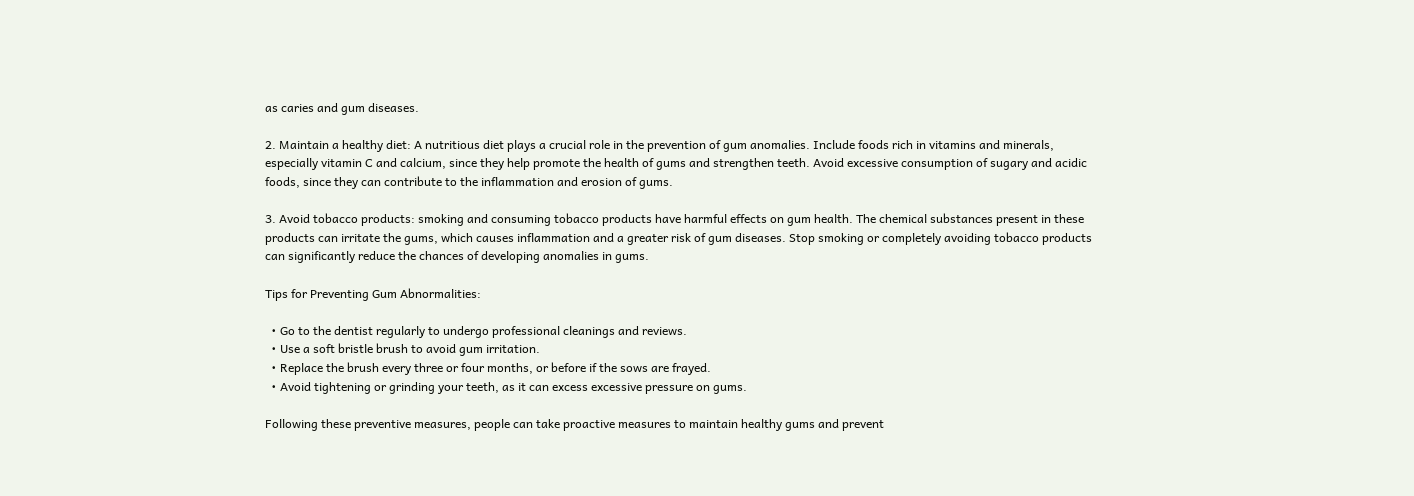as caries and gum diseases.

2. Maintain a healthy diet: A nutritious diet plays a crucial role in the prevention of gum anomalies. Include foods rich in vitamins and minerals, especially vitamin C and calcium, since they help promote the health of gums and strengthen teeth. Avoid excessive consumption of sugary and acidic foods, since they can contribute to the inflammation and erosion of gums.

3. Avoid tobacco products: smoking and consuming tobacco products have harmful effects on gum health. The chemical substances present in these products can irritate the gums, which causes inflammation and a greater risk of gum diseases. Stop smoking or completely avoiding tobacco products can significantly reduce the chances of developing anomalies in gums.

Tips for Preventing Gum Abnormalities:

  • Go to the dentist regularly to undergo professional cleanings and reviews.
  • Use a soft bristle brush to avoid gum irritation.
  • Replace the brush every three or four months, or before if the sows are frayed.
  • Avoid tightening or grinding your teeth, as it can excess excessive pressure on gums.

Following these preventive measures, people can take proactive measures to maintain healthy gums and prevent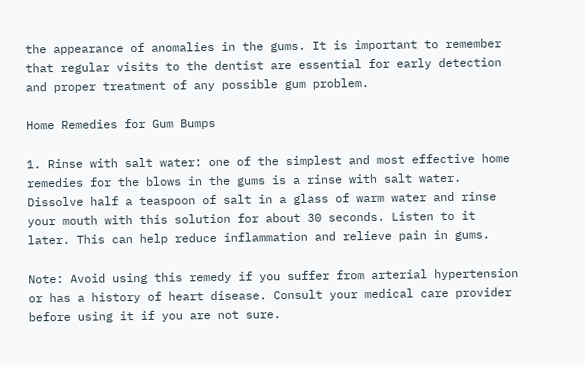the appearance of anomalies in the gums. It is important to remember that regular visits to the dentist are essential for early detection and proper treatment of any possible gum problem.

Home Remedies for Gum Bumps

1. Rinse with salt water: one of the simplest and most effective home remedies for the blows in the gums is a rinse with salt water. Dissolve half a teaspoon of salt in a glass of warm water and rinse your mouth with this solution for about 30 seconds. Listen to it later. This can help reduce inflammation and relieve pain in gums.

Note: Avoid using this remedy if you suffer from arterial hypertension or has a history of heart disease. Consult your medical care provider before using it if you are not sure.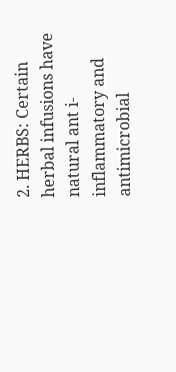2. HERBS: Certain herbal infusions have natural ant i-inflammatory and antimicrobial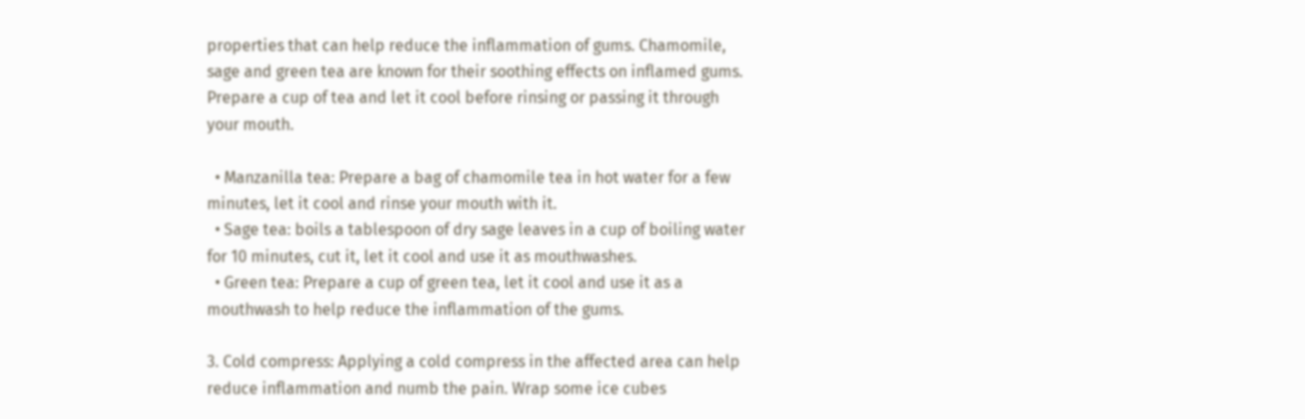properties that can help reduce the inflammation of gums. Chamomile, sage and green tea are known for their soothing effects on inflamed gums. Prepare a cup of tea and let it cool before rinsing or passing it through your mouth.

  • Manzanilla tea: Prepare a bag of chamomile tea in hot water for a few minutes, let it cool and rinse your mouth with it.
  • Sage tea: boils a tablespoon of dry sage leaves in a cup of boiling water for 10 minutes, cut it, let it cool and use it as mouthwashes.
  • Green tea: Prepare a cup of green tea, let it cool and use it as a mouthwash to help reduce the inflammation of the gums.

3. Cold compress: Applying a cold compress in the affected area can help reduce inflammation and numb the pain. Wrap some ice cubes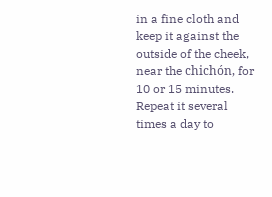in a fine cloth and keep it against the outside of the cheek, near the chichón, for 10 or 15 minutes. Repeat it several times a day to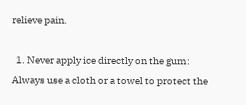relieve pain.

  1. Never apply ice directly on the gum: Always use a cloth or a towel to protect the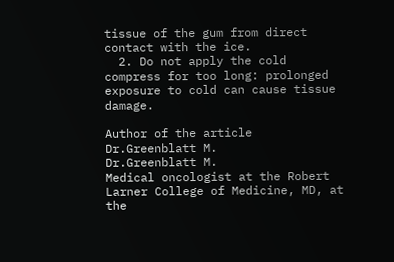tissue of the gum from direct contact with the ice.
  2. Do not apply the cold compress for too long: prolonged exposure to cold can cause tissue damage.

Author of the article
Dr.Greenblatt M.
Dr.Greenblatt M.
Medical oncologist at the Robert Larner College of Medicine, MD, at the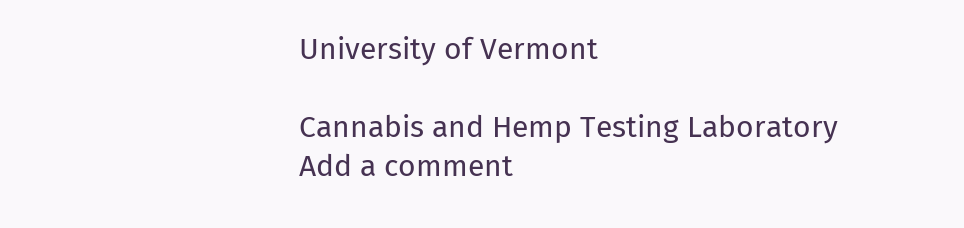University of Vermont

Cannabis and Hemp Testing Laboratory
Add a comment